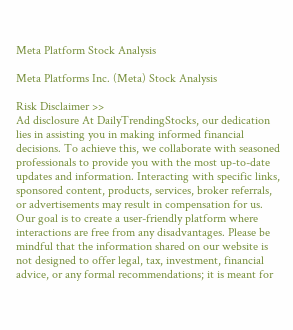Meta Platform Stock Analysis

Meta Platforms Inc. (Meta) Stock Analysis

Risk Disclaimer >>
Ad disclosure At DailyTrendingStocks, our dedication lies in assisting you in making informed financial decisions. To achieve this, we collaborate with seasoned professionals to provide you with the most up-to-date updates and information. Interacting with specific links, sponsored content, products, services, broker referrals, or advertisements may result in compensation for us. Our goal is to create a user-friendly platform where interactions are free from any disadvantages. Please be mindful that the information shared on our website is not designed to offer legal, tax, investment, financial advice, or any formal recommendations; it is meant for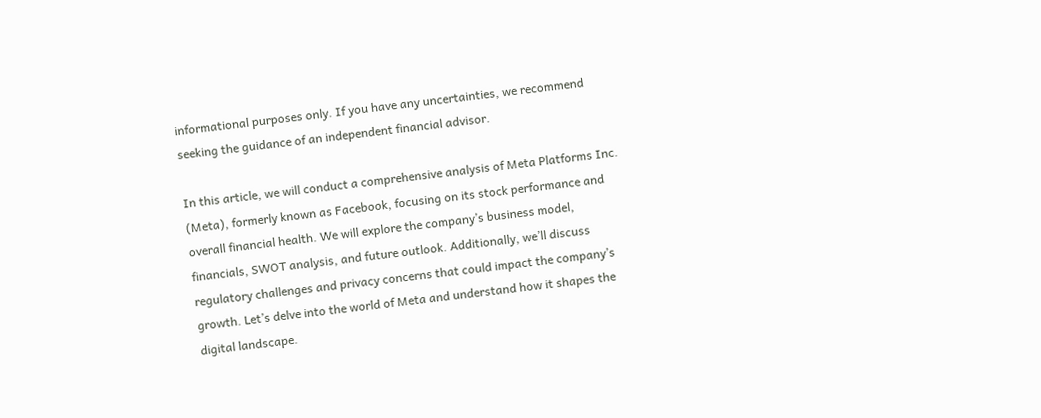informational purposes only. If you have any uncertainties, we recommend seeking the guidance of an independent financial advisor.

In this article, we will conduct a comprehensive analysis of Meta Platforms Inc. (Meta), formerly known as Facebook, focusing on its stock performance and overall financial health. We will explore the company’s business model, financials, SWOT analysis, and future outlook. Additionally, we’ll discuss regulatory challenges and privacy concerns that could impact the company’s growth. Let’s delve into the world of Meta and understand how it shapes the digital landscape.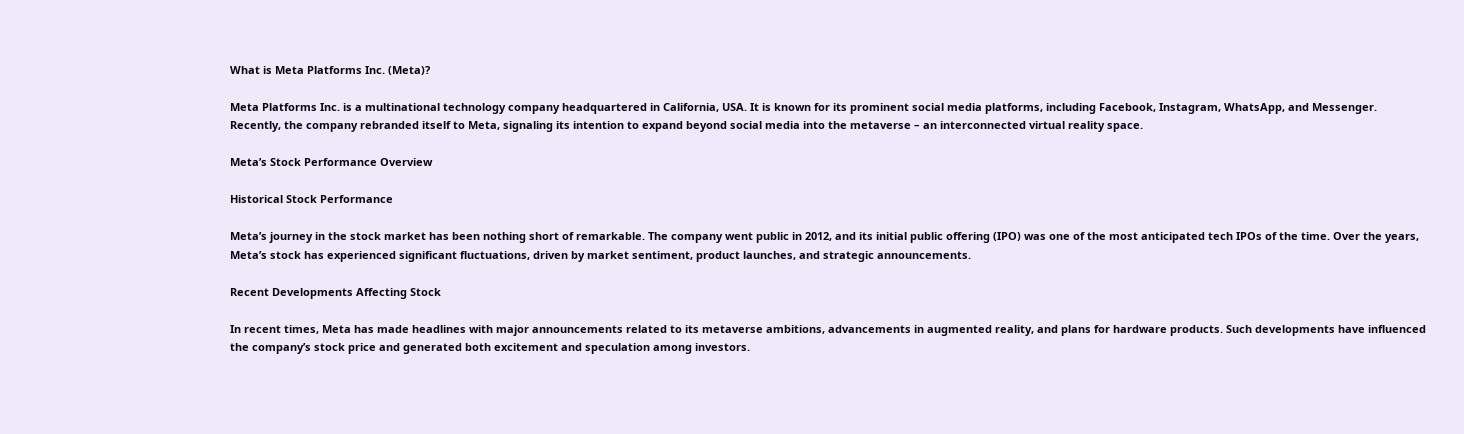What is Meta Platforms Inc. (Meta)?

Meta Platforms Inc. is a multinational technology company headquartered in California, USA. It is known for its prominent social media platforms, including Facebook, Instagram, WhatsApp, and Messenger. Recently, the company rebranded itself to Meta, signaling its intention to expand beyond social media into the metaverse – an interconnected virtual reality space.

Meta’s Stock Performance Overview

Historical Stock Performance

Meta’s journey in the stock market has been nothing short of remarkable. The company went public in 2012, and its initial public offering (IPO) was one of the most anticipated tech IPOs of the time. Over the years, Meta’s stock has experienced significant fluctuations, driven by market sentiment, product launches, and strategic announcements.

Recent Developments Affecting Stock

In recent times, Meta has made headlines with major announcements related to its metaverse ambitions, advancements in augmented reality, and plans for hardware products. Such developments have influenced the company’s stock price and generated both excitement and speculation among investors.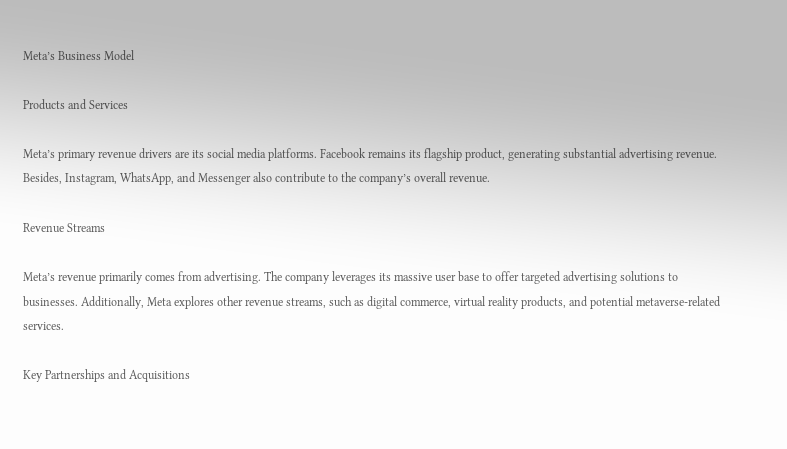Meta’s Business Model

Products and Services

Meta’s primary revenue drivers are its social media platforms. Facebook remains its flagship product, generating substantial advertising revenue. Besides, Instagram, WhatsApp, and Messenger also contribute to the company’s overall revenue.

Revenue Streams

Meta’s revenue primarily comes from advertising. The company leverages its massive user base to offer targeted advertising solutions to businesses. Additionally, Meta explores other revenue streams, such as digital commerce, virtual reality products, and potential metaverse-related services.

Key Partnerships and Acquisitions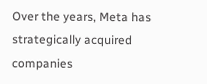Over the years, Meta has strategically acquired companies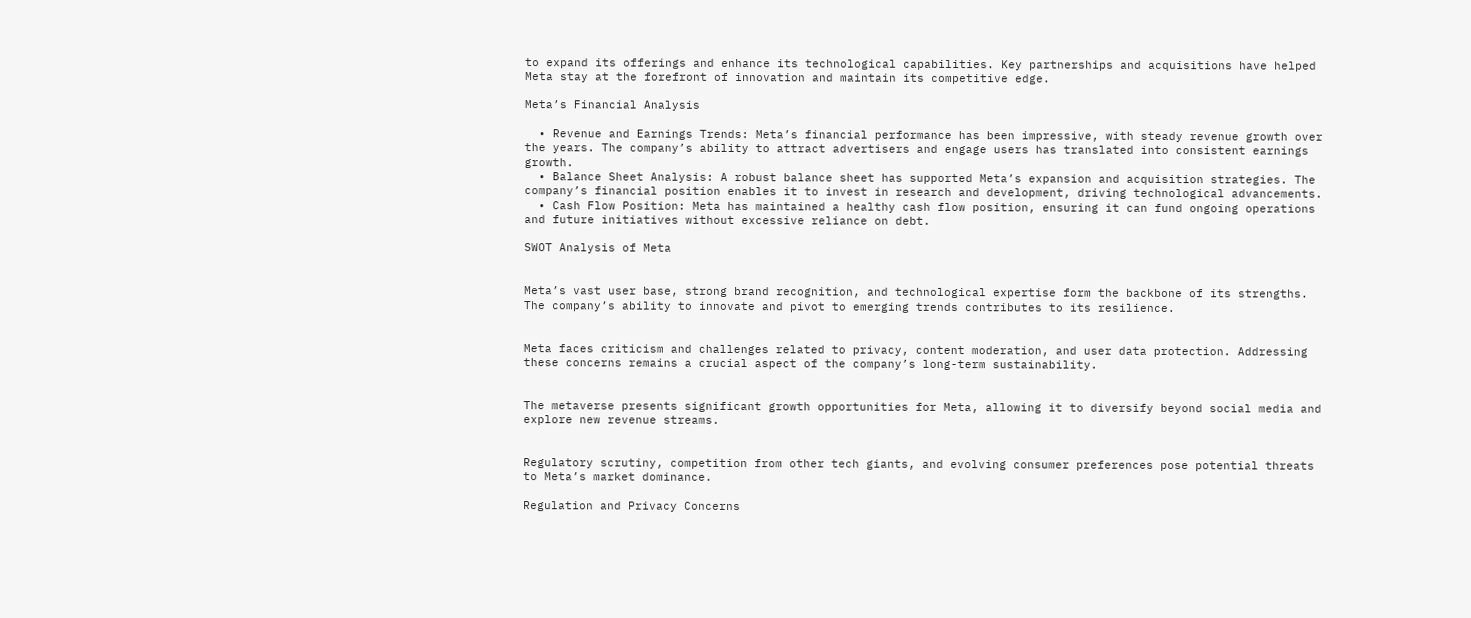to expand its offerings and enhance its technological capabilities. Key partnerships and acquisitions have helped Meta stay at the forefront of innovation and maintain its competitive edge.

Meta’s Financial Analysis

  • Revenue and Earnings Trends: Meta’s financial performance has been impressive, with steady revenue growth over the years. The company’s ability to attract advertisers and engage users has translated into consistent earnings growth.
  • Balance Sheet Analysis: A robust balance sheet has supported Meta’s expansion and acquisition strategies. The company’s financial position enables it to invest in research and development, driving technological advancements.
  • Cash Flow Position: Meta has maintained a healthy cash flow position, ensuring it can fund ongoing operations and future initiatives without excessive reliance on debt.

SWOT Analysis of Meta


Meta’s vast user base, strong brand recognition, and technological expertise form the backbone of its strengths. The company’s ability to innovate and pivot to emerging trends contributes to its resilience.


Meta faces criticism and challenges related to privacy, content moderation, and user data protection. Addressing these concerns remains a crucial aspect of the company’s long-term sustainability.


The metaverse presents significant growth opportunities for Meta, allowing it to diversify beyond social media and explore new revenue streams.


Regulatory scrutiny, competition from other tech giants, and evolving consumer preferences pose potential threats to Meta’s market dominance.

Regulation and Privacy Concerns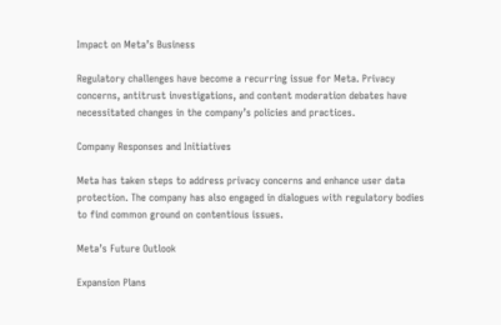Impact on Meta’s Business

Regulatory challenges have become a recurring issue for Meta. Privacy concerns, antitrust investigations, and content moderation debates have necessitated changes in the company’s policies and practices.

Company Responses and Initiatives

Meta has taken steps to address privacy concerns and enhance user data protection. The company has also engaged in dialogues with regulatory bodies to find common ground on contentious issues.

Meta’s Future Outlook

Expansion Plans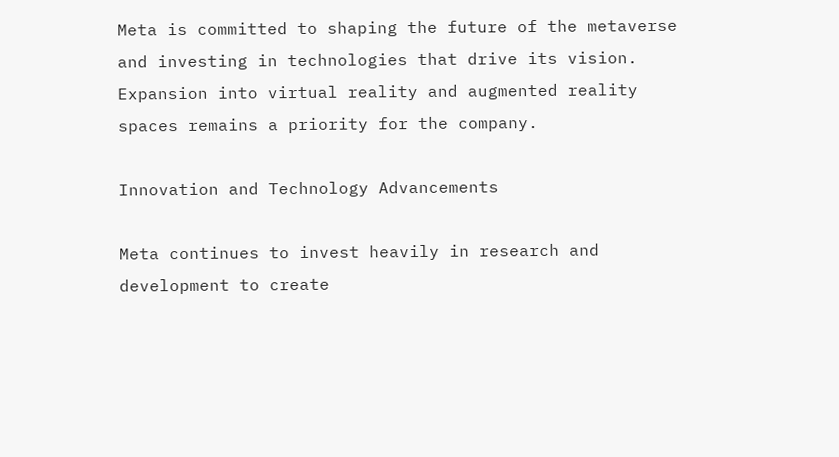Meta is committed to shaping the future of the metaverse and investing in technologies that drive its vision. Expansion into virtual reality and augmented reality spaces remains a priority for the company.

Innovation and Technology Advancements

Meta continues to invest heavily in research and development to create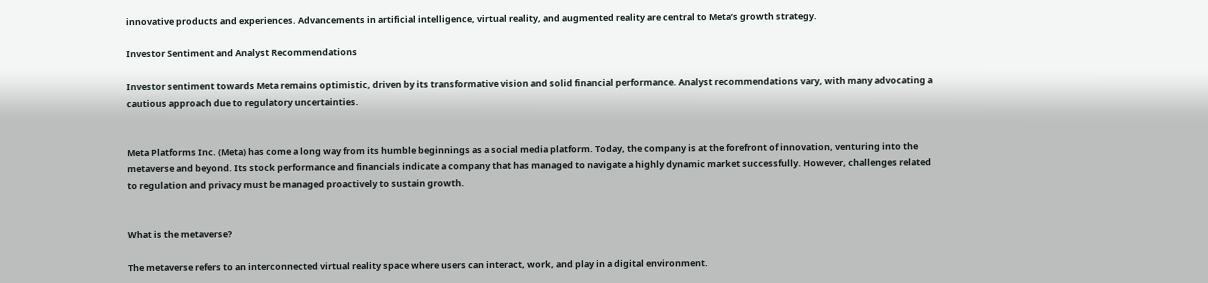innovative products and experiences. Advancements in artificial intelligence, virtual reality, and augmented reality are central to Meta’s growth strategy.

Investor Sentiment and Analyst Recommendations

Investor sentiment towards Meta remains optimistic, driven by its transformative vision and solid financial performance. Analyst recommendations vary, with many advocating a cautious approach due to regulatory uncertainties.


Meta Platforms Inc. (Meta) has come a long way from its humble beginnings as a social media platform. Today, the company is at the forefront of innovation, venturing into the metaverse and beyond. Its stock performance and financials indicate a company that has managed to navigate a highly dynamic market successfully. However, challenges related to regulation and privacy must be managed proactively to sustain growth.


What is the metaverse?

The metaverse refers to an interconnected virtual reality space where users can interact, work, and play in a digital environment.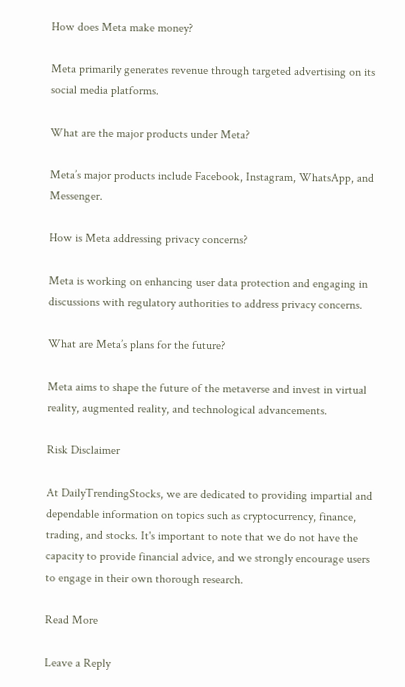How does Meta make money?

Meta primarily generates revenue through targeted advertising on its social media platforms.

What are the major products under Meta?

Meta’s major products include Facebook, Instagram, WhatsApp, and Messenger.

How is Meta addressing privacy concerns?

Meta is working on enhancing user data protection and engaging in discussions with regulatory authorities to address privacy concerns.

What are Meta’s plans for the future?

Meta aims to shape the future of the metaverse and invest in virtual reality, augmented reality, and technological advancements.

Risk Disclaimer

At DailyTrendingStocks, we are dedicated to providing impartial and dependable information on topics such as cryptocurrency, finance, trading, and stocks. It's important to note that we do not have the capacity to provide financial advice, and we strongly encourage users to engage in their own thorough research.

Read More

Leave a Reply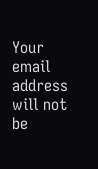Your email address will not be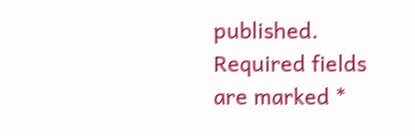published. Required fields are marked *